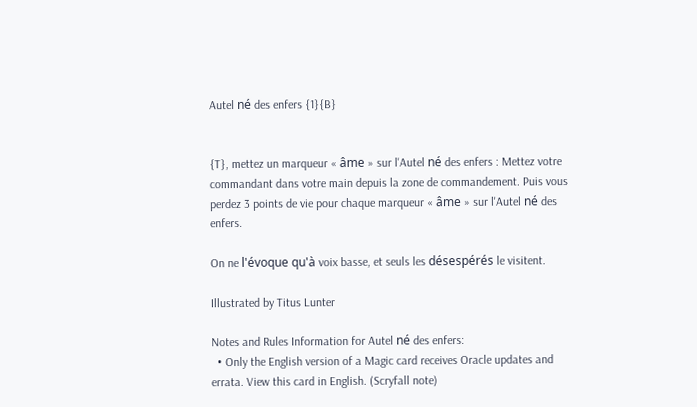Autel né des enfers {1}{B}


{T}, mettez un marqueur « âme » sur l'Autel né des enfers : Mettez votre commandant dans votre main depuis la zone de commandement. Puis vous perdez 3 points de vie pour chaque marqueur « âme » sur l'Autel né des enfers.

On ne l'évoque qu'à voix basse, et seuls les désespérés le visitent.

Illustrated by Titus Lunter

Notes and Rules Information for Autel né des enfers:
  • Only the English version of a Magic card receives Oracle updates and errata. View this card in English. (Scryfall note)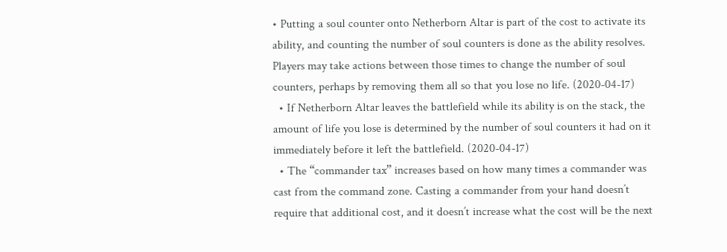• Putting a soul counter onto Netherborn Altar is part of the cost to activate its ability, and counting the number of soul counters is done as the ability resolves. Players may take actions between those times to change the number of soul counters, perhaps by removing them all so that you lose no life. (2020-04-17)
  • If Netherborn Altar leaves the battlefield while its ability is on the stack, the amount of life you lose is determined by the number of soul counters it had on it immediately before it left the battlefield. (2020-04-17)
  • The “commander tax” increases based on how many times a commander was cast from the command zone. Casting a commander from your hand doesn’t require that additional cost, and it doesn’t increase what the cost will be the next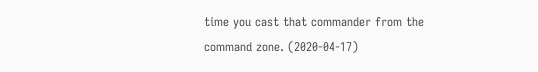time you cast that commander from the command zone. (2020-04-17)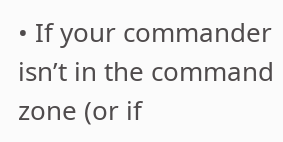• If your commander isn’t in the command zone (or if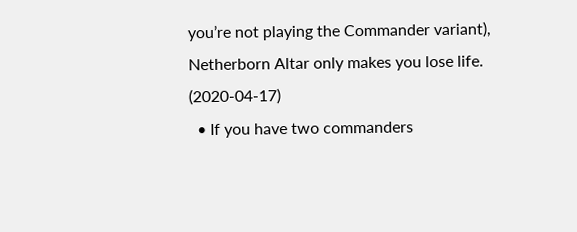you’re not playing the Commander variant), Netherborn Altar only makes you lose life. (2020-04-17)
  • If you have two commanders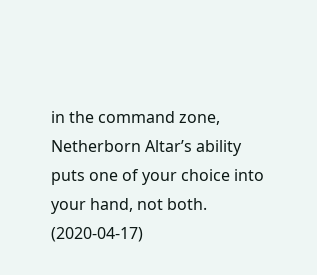in the command zone, Netherborn Altar’s ability puts one of your choice into your hand, not both. (2020-04-17)